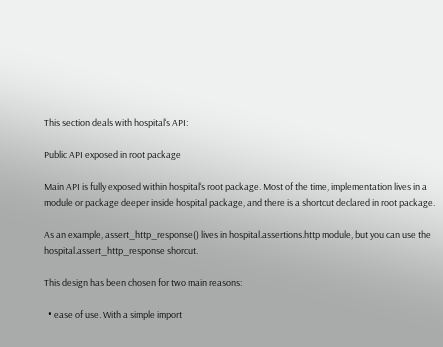This section deals with hospital‘s API:

Public API exposed in root package

Main API is fully exposed within hospital‘s root package. Most of the time, implementation lives in a module or package deeper inside hospital package, and there is a shortcut declared in root package.

As an example, assert_http_response() lives in hospital.assertions.http module, but you can use the hospital.assert_http_response shorcut.

This design has been chosen for two main reasons:

  • ease of use. With a simple import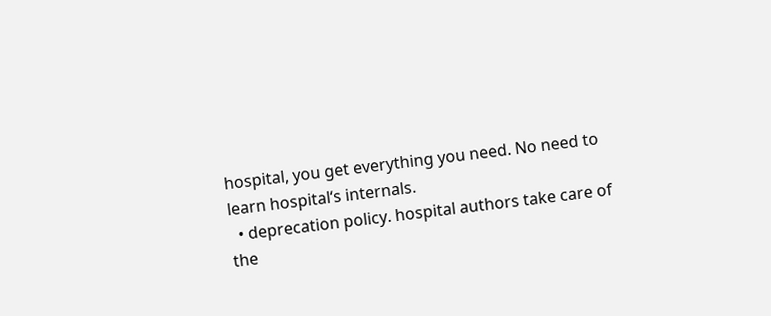hospital, you get everything you need. No need to learn hospital‘s internals.
  • deprecation policy. hospital authors take care of the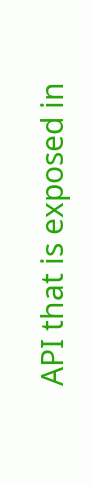API that is exposed in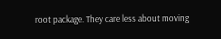root package. They care less about moving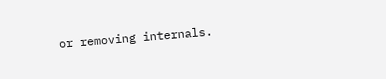or removing internals.